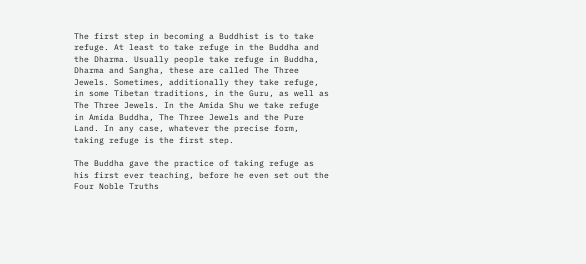The first step in becoming a Buddhist is to take refuge. At least to take refuge in the Buddha and the Dharma. Usually people take refuge in Buddha, Dharma and Sangha, these are called The Three Jewels. Sometimes, additionally they take refuge, in some Tibetan traditions, in the Guru, as well as The Three Jewels. In the Amida Shu we take refuge in Amida Buddha, The Three Jewels and the Pure Land. In any case, whatever the precise form, taking refuge is the first step.

The Buddha gave the practice of taking refuge as his first ever teaching, before he even set out the Four Noble Truths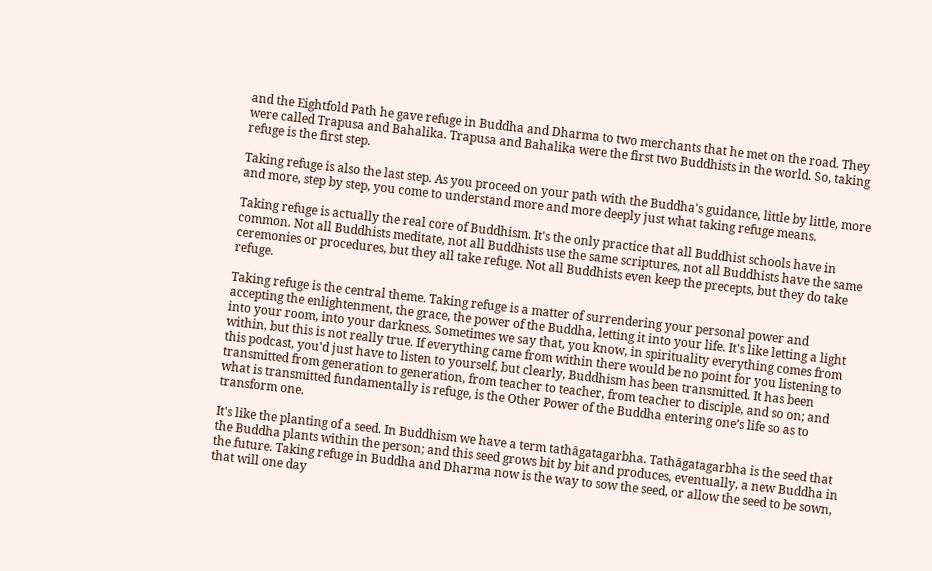and the Eightfold Path he gave refuge in Buddha and Dharma to two merchants that he met on the road. They were called Trapusa and Bahalika. Trapusa and Bahalika were the first two Buddhists in the world. So, taking refuge is the first step.

Taking refuge is also the last step. As you proceed on your path with the Buddha's guidance, little by little, more and more, step by step, you come to understand more and more deeply just what taking refuge means.

Taking refuge is actually the real core of Buddhism. It's the only practice that all Buddhist schools have in common. Not all Buddhists meditate, not all Buddhists use the same scriptures, not all Buddhists have the same ceremonies or procedures, but they all take refuge. Not all Buddhists even keep the precepts, but they do take refuge.

Taking refuge is the central theme. Taking refuge is a matter of surrendering your personal power and accepting the enlightenment, the grace, the power of the Buddha, letting it into your life. It's like letting a light into your room, into your darkness. Sometimes we say that, you know, in spirituality everything comes from within, but this is not really true. If everything came from within there would be no point for you listening to this podcast, you'd just have to listen to yourself, but clearly, Buddhism has been transmitted. It has been transmitted from generation to generation, from teacher to teacher, from teacher to disciple, and so on; and what is transmitted fundamentally is refuge, is the Other Power of the Buddha entering one’s life so as to transform one.

It's like the planting of a seed. In Buddhism we have a term tathāgatagarbha. Tathāgatagarbha is the seed that the Buddha plants within the person; and this seed grows bit by bit and produces, eventually, a new Buddha in the future. Taking refuge in Buddha and Dharma now is the way to sow the seed, or allow the seed to be sown, that will one day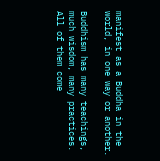manifest as a Buddha in the world, in one way or another.

Buddhism has many teachings, much wisdom, many practices. All of them come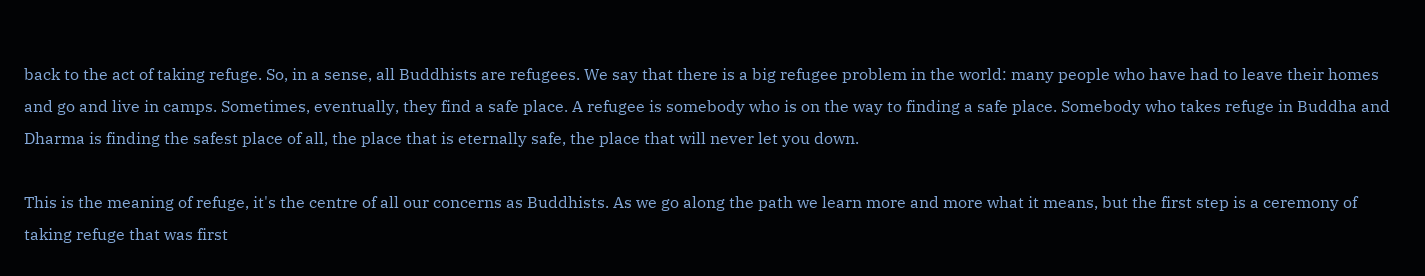back to the act of taking refuge. So, in a sense, all Buddhists are refugees. We say that there is a big refugee problem in the world: many people who have had to leave their homes and go and live in camps. Sometimes, eventually, they find a safe place. A refugee is somebody who is on the way to finding a safe place. Somebody who takes refuge in Buddha and Dharma is finding the safest place of all, the place that is eternally safe, the place that will never let you down.

This is the meaning of refuge, it's the centre of all our concerns as Buddhists. As we go along the path we learn more and more what it means, but the first step is a ceremony of taking refuge that was first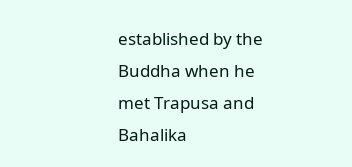established by the Buddha when he met Trapusa and Bahalika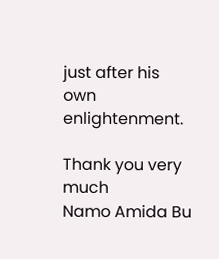just after his own enlightenment.

Thank you very much
Namo Amida Bu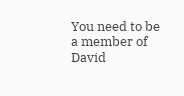You need to be a member of David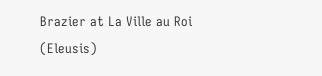Brazier at La Ville au Roi (Eleusis)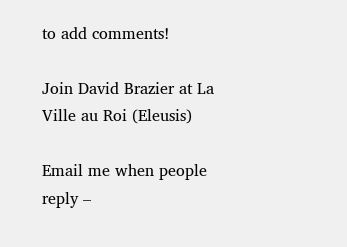to add comments!

Join David Brazier at La Ville au Roi (Eleusis)

Email me when people reply –